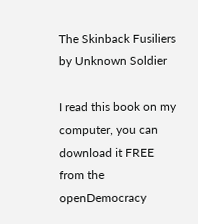The Skinback Fusiliers by Unknown Soldier

I read this book on my computer, you can download it FREE from the openDemocracy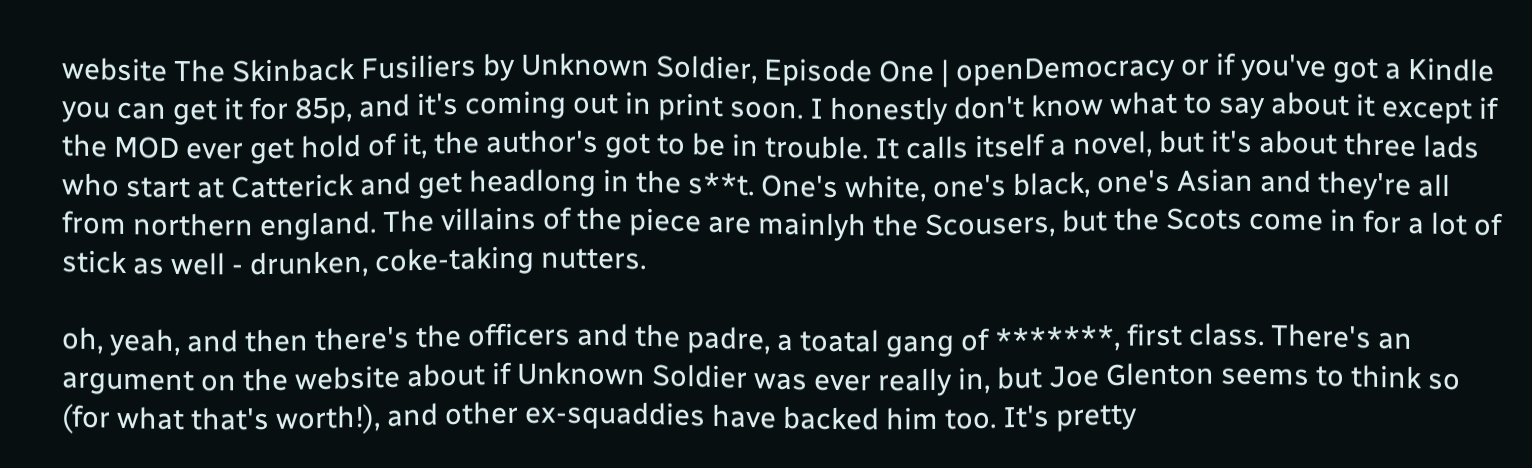website The Skinback Fusiliers by Unknown Soldier, Episode One | openDemocracy or if you've got a Kindle you can get it for 85p, and it's coming out in print soon. I honestly don't know what to say about it except if the MOD ever get hold of it, the author's got to be in trouble. It calls itself a novel, but it's about three lads who start at Catterick and get headlong in the s**t. One's white, one's black, one's Asian and they're all from northern england. The villains of the piece are mainlyh the Scousers, but the Scots come in for a lot of stick as well - drunken, coke-taking nutters.

oh, yeah, and then there's the officers and the padre, a toatal gang of *******, first class. There's an argument on the website about if Unknown Soldier was ever really in, but Joe Glenton seems to think so (for what that's worth!), and other ex-squaddies have backed him too. It's pretty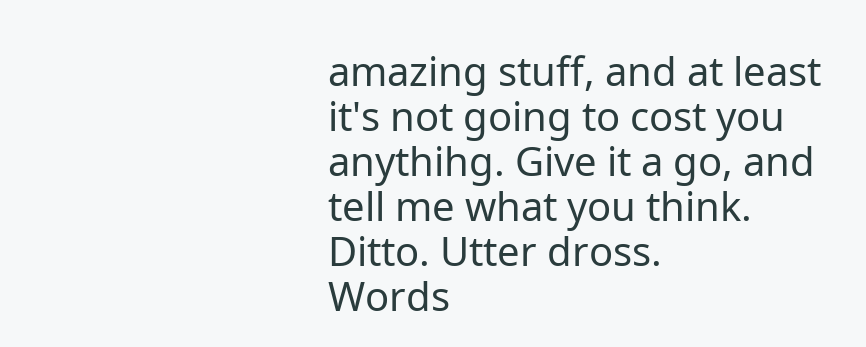amazing stuff, and at least it's not going to cost you anythihg. Give it a go, and tell me what you think.
Ditto. Utter dross.
Words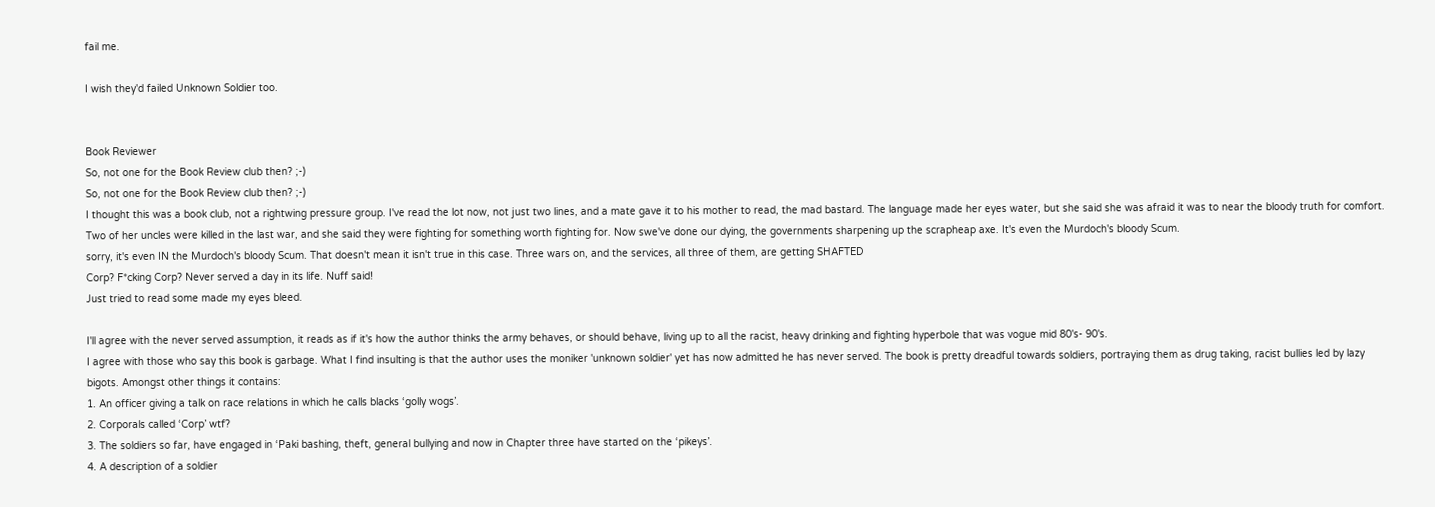fail me.

I wish they'd failed Unknown Soldier too.


Book Reviewer
So, not one for the Book Review club then? ;-)
So, not one for the Book Review club then? ;-)
I thought this was a book club, not a rightwing pressure group. I've read the lot now, not just two lines, and a mate gave it to his mother to read, the mad bastard. The language made her eyes water, but she said she was afraid it was to near the bloody truth for comfort. Two of her uncles were killed in the last war, and she said they were fighting for something worth fighting for. Now swe've done our dying, the governments sharpening up the scrapheap axe. It's even the Murdoch's bloody Scum.
sorry, it's even IN the Murdoch's bloody Scum. That doesn't mean it isn't true in this case. Three wars on, and the services, all three of them, are getting SHAFTED
Corp? F*cking Corp? Never served a day in its life. Nuff said!
Just tried to read some made my eyes bleed.

I'll agree with the never served assumption, it reads as if it's how the author thinks the army behaves, or should behave, living up to all the racist, heavy drinking and fighting hyperbole that was vogue mid 80's- 90's.
I agree with those who say this book is garbage. What I find insulting is that the author uses the moniker 'unknown soldier' yet has now admitted he has never served. The book is pretty dreadful towards soldiers, portraying them as drug taking, racist bullies led by lazy bigots. Amongst other things it contains:
1. An officer giving a talk on race relations in which he calls blacks ‘golly wogs’.
2. Corporals called ‘Corp’ wtf?
3. The soldiers so far, have engaged in ‘Paki bashing, theft, general bullying and now in Chapter three have started on the ‘pikeys’.
4. A description of a soldier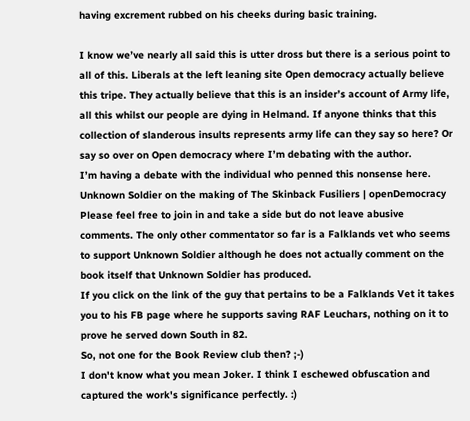having excrement rubbed on his cheeks during basic training.

I know we’ve nearly all said this is utter dross but there is a serious point to all of this. Liberals at the left leaning site Open democracy actually believe this tripe. They actually believe that this is an insider’s account of Army life, all this whilst our people are dying in Helmand. If anyone thinks that this collection of slanderous insults represents army life can they say so here? Or say so over on Open democracy where I’m debating with the author.
I’m having a debate with the individual who penned this nonsense here. Unknown Soldier on the making of The Skinback Fusiliers | openDemocracy Please feel free to join in and take a side but do not leave abusive comments. The only other commentator so far is a Falklands vet who seems to support Unknown Soldier although he does not actually comment on the book itself that Unknown Soldier has produced.
If you click on the link of the guy that pertains to be a Falklands Vet it takes you to his FB page where he supports saving RAF Leuchars, nothing on it to prove he served down South in 82.
So, not one for the Book Review club then? ;-)
I don't know what you mean Joker. I think I eschewed obfuscation and captured the work's significance perfectly. :)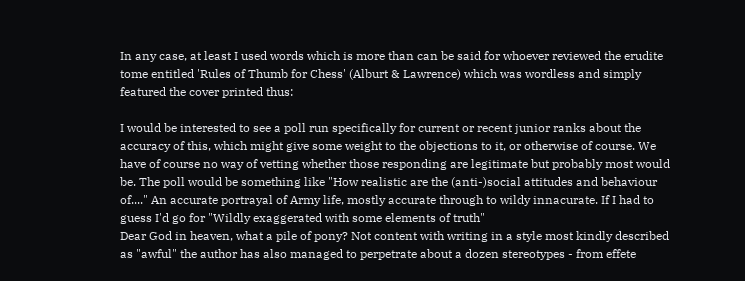In any case, at least I used words which is more than can be said for whoever reviewed the erudite tome entitled 'Rules of Thumb for Chess' (Alburt & Lawrence) which was wordless and simply featured the cover printed thus:

I would be interested to see a poll run specifically for current or recent junior ranks about the accuracy of this, which might give some weight to the objections to it, or otherwise of course. We have of course no way of vetting whether those responding are legitimate but probably most would be. The poll would be something like "How realistic are the (anti-)social attitudes and behaviour of...." An accurate portrayal of Army life, mostly accurate through to wildy innacurate. If I had to guess I'd go for "Wildly exaggerated with some elements of truth"
Dear God in heaven, what a pile of pony? Not content with writing in a style most kindly described as "awful" the author has also managed to perpetrate about a dozen stereotypes - from effete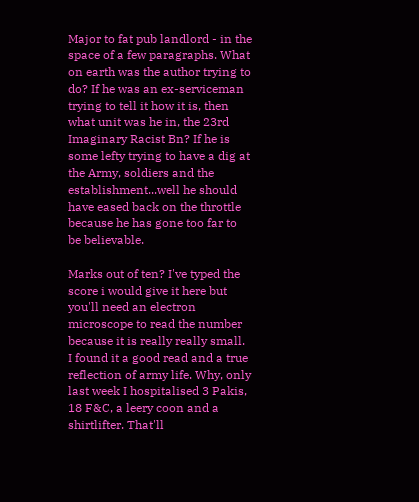Major to fat pub landlord - in the space of a few paragraphs. What on earth was the author trying to do? If he was an ex-serviceman trying to tell it how it is, then what unit was he in, the 23rd Imaginary Racist Bn? If he is some lefty trying to have a dig at the Army, soldiers and the establishment...well he should have eased back on the throttle because he has gone too far to be believable.

Marks out of ten? I've typed the score i would give it here but you'll need an electron microscope to read the number because it is really really small.
I found it a good read and a true reflection of army life. Why, only last week I hospitalised 3 Pakis, 18 F&C, a leery coon and a shirtlifter. That'll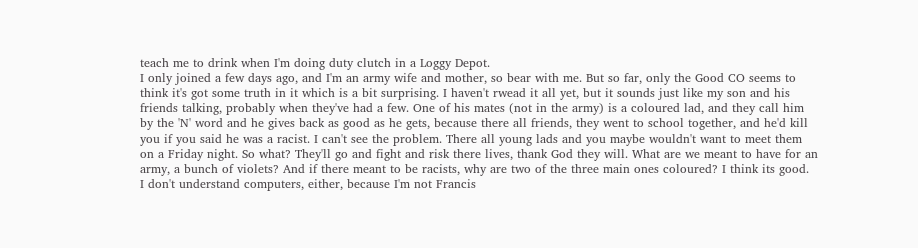teach me to drink when I'm doing duty clutch in a Loggy Depot.
I only joined a few days ago, and I'm an army wife and mother, so bear with me. But so far, only the Good CO seems to think it's got some truth in it which is a bit surprising. I haven't rwead it all yet, but it sounds just like my son and his friends talking, probably when they've had a few. One of his mates (not in the army) is a coloured lad, and they call him by the 'N' word and he gives back as good as he gets, because there all friends, they went to school together, and he'd kill you if you said he was a racist. I can't see the problem. There all young lads and you maybe wouldn't want to meet them on a Friday night. So what? They'll go and fight and risk there lives, thank God they will. What are we meant to have for an army, a bunch of violets? And if there meant to be racists, why are two of the three main ones coloured? I think its good.
I don't understand computers, either, because I'm not Francis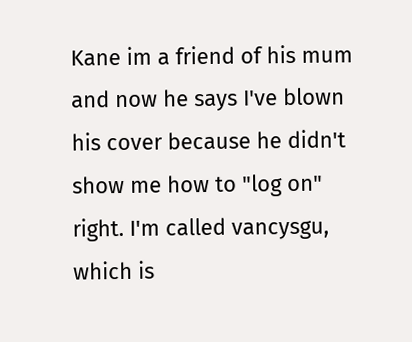Kane im a friend of his mum and now he says I've blown his cover because he didn't show me how to "log on" right. I'm called vancysgu, which is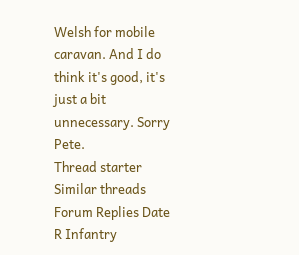Welsh for mobile caravan. And I do think it's good, it's just a bit unnecessary. Sorry Pete.
Thread starter Similar threads Forum Replies Date
R Infantry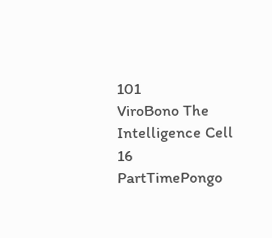101
ViroBono The Intelligence Cell 16
PartTimePongo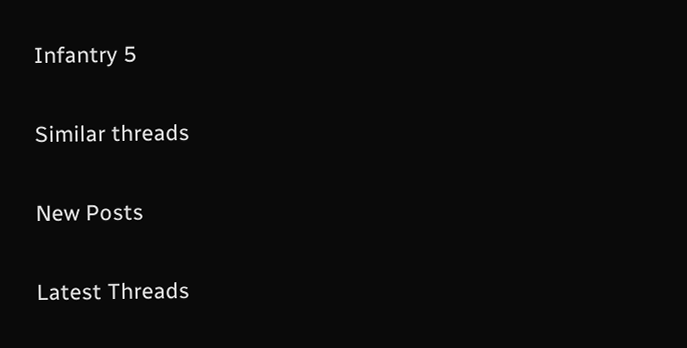Infantry 5

Similar threads

New Posts

Latest Threads